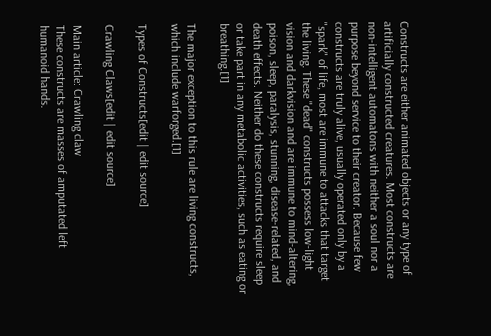Constructs are either animated objects or any type of artificially constructed creatures. Most constructs are non-intelligent automatons with neither a soul nor a purpose beyond service to their creator. Because few constructs are truly alive, usually operated only by a "spark" of life, most are immune to attacks that target the living. These "dead" constructs possess low-light vision and darkvision and are immune to mind-altering, poison, sleep, paralysis, stunning, disease-related, and death effects. Neither do these constructs require sleep or take part in any metabolic activities, such as eating or breathing.[1]

The major exception to this rule are living constructs, which include warforged.[1]

Types of Constructs[edit | edit source]

Crawling Claws[edit | edit source]

Main article: Crawling claw
These constructs are masses of amputated left humanoid hands.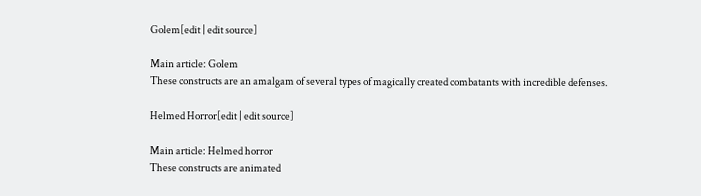Golem[edit | edit source]

Main article: Golem
These constructs are an amalgam of several types of magically created combatants with incredible defenses.

Helmed Horror[edit | edit source]

Main article: Helmed horror
These constructs are animated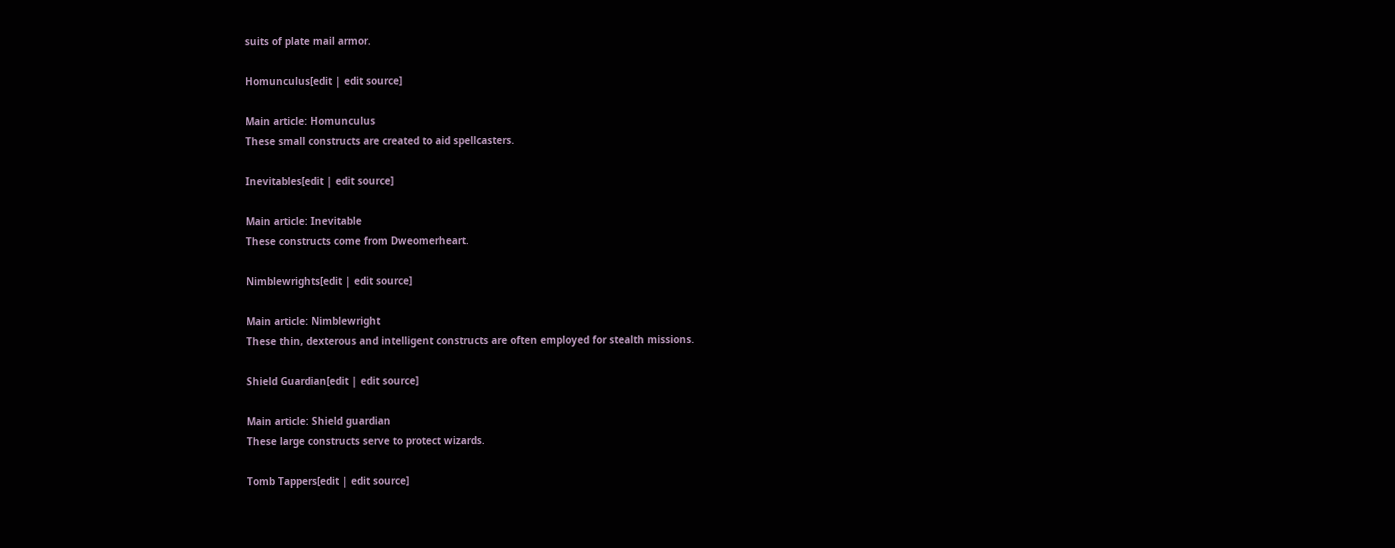suits of plate mail armor.

Homunculus[edit | edit source]

Main article: Homunculus
These small constructs are created to aid spellcasters.

Inevitables[edit | edit source]

Main article: Inevitable
These constructs come from Dweomerheart.

Nimblewrights[edit | edit source]

Main article: Nimblewright
These thin, dexterous and intelligent constructs are often employed for stealth missions.

Shield Guardian[edit | edit source]

Main article: Shield guardian
These large constructs serve to protect wizards.

Tomb Tappers[edit | edit source]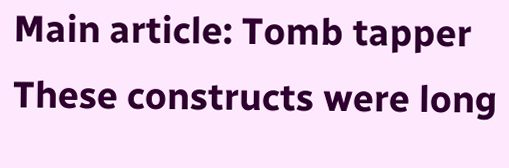Main article: Tomb tapper
These constructs were long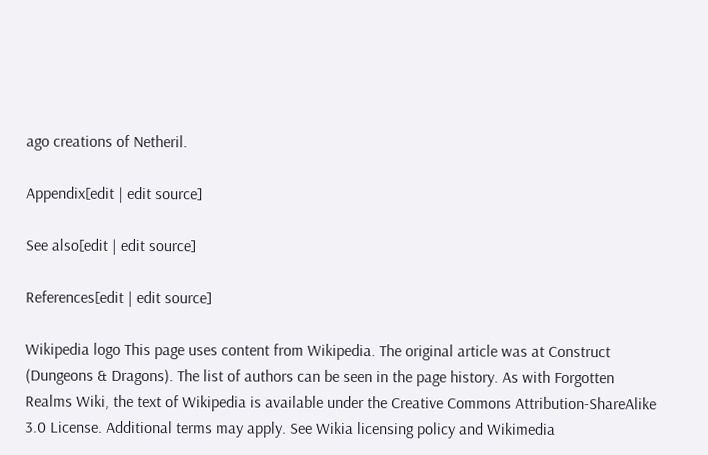ago creations of Netheril.

Appendix[edit | edit source]

See also[edit | edit source]

References[edit | edit source]

Wikipedia logo This page uses content from Wikipedia. The original article was at Construct (Dungeons & Dragons). The list of authors can be seen in the page history. As with Forgotten Realms Wiki, the text of Wikipedia is available under the Creative Commons Attribution-ShareAlike 3.0 License. Additional terms may apply. See Wikia licensing policy and Wikimedia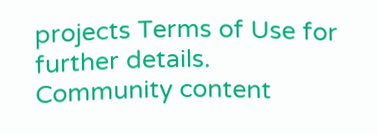projects Terms of Use for further details.
Community content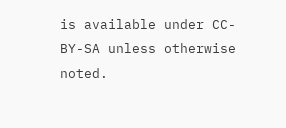is available under CC-BY-SA unless otherwise noted.